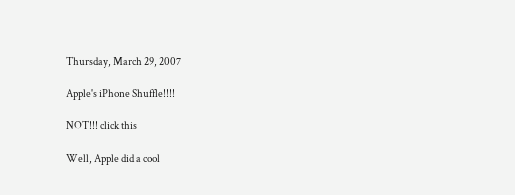Thursday, March 29, 2007

Apple's iPhone Shuffle!!!!

NOT!!! click this

Well, Apple did a cool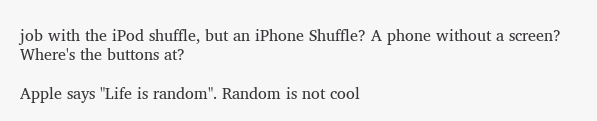job with the iPod shuffle, but an iPhone Shuffle? A phone without a screen? Where's the buttons at?

Apple says "Life is random". Random is not cool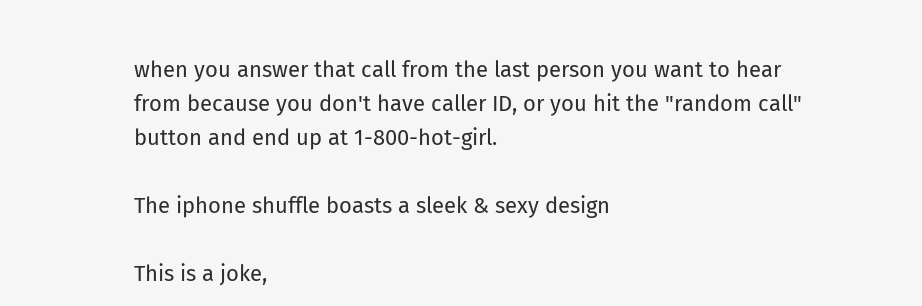when you answer that call from the last person you want to hear from because you don't have caller ID, or you hit the "random call" button and end up at 1-800-hot-girl.

The iphone shuffle boasts a sleek & sexy design

This is a joke,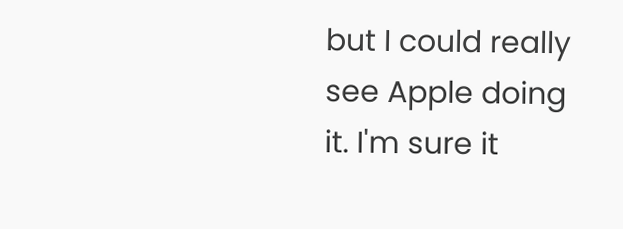but I could really see Apple doing it. I'm sure it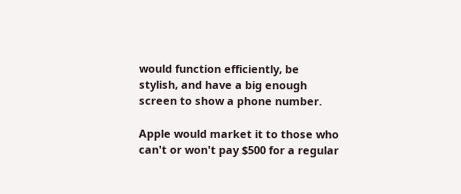would function efficiently, be stylish, and have a big enough screen to show a phone number.

Apple would market it to those who can't or won't pay $500 for a regular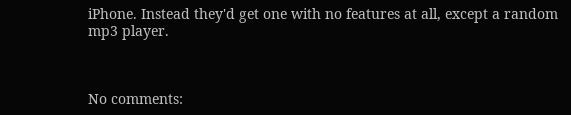iPhone. Instead they'd get one with no features at all, except a random mp3 player.



No comments: